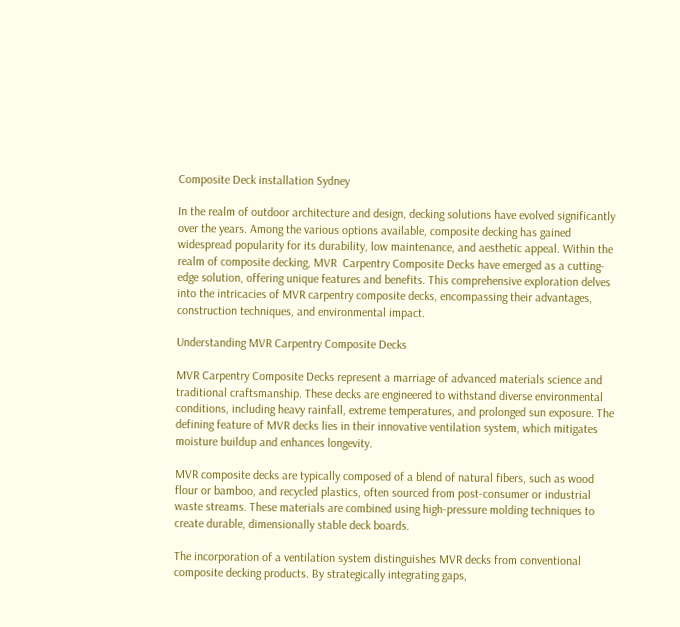Composite Deck installation Sydney

In the realm of outdoor architecture and design, decking solutions have evolved significantly over the years. Among the various options available, composite decking has gained widespread popularity for its durability, low maintenance, and aesthetic appeal. Within the realm of composite decking, MVR  Carpentry Composite Decks have emerged as a cutting-edge solution, offering unique features and benefits. This comprehensive exploration delves into the intricacies of MVR carpentry composite decks, encompassing their advantages, construction techniques, and environmental impact.

Understanding MVR Carpentry Composite Decks

MVR Carpentry Composite Decks represent a marriage of advanced materials science and traditional craftsmanship. These decks are engineered to withstand diverse environmental conditions, including heavy rainfall, extreme temperatures, and prolonged sun exposure. The defining feature of MVR decks lies in their innovative ventilation system, which mitigates moisture buildup and enhances longevity.

MVR composite decks are typically composed of a blend of natural fibers, such as wood flour or bamboo, and recycled plastics, often sourced from post-consumer or industrial waste streams. These materials are combined using high-pressure molding techniques to create durable, dimensionally stable deck boards.

The incorporation of a ventilation system distinguishes MVR decks from conventional composite decking products. By strategically integrating gaps,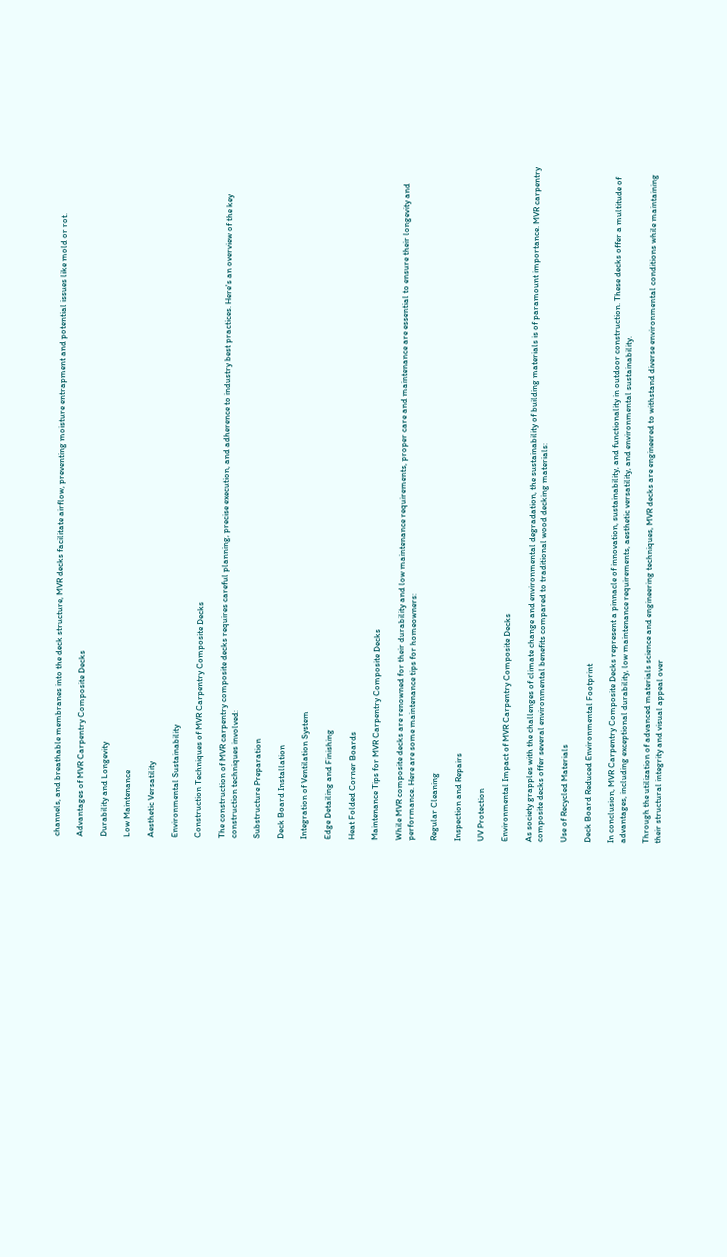channels, and breathable membranes into the deck structure, MVR decks facilitate airflow, preventing moisture entrapment and potential issues like mold or rot.

Advantages of MVR Carpentry Composite Decks

Durability and Longevity

Low Maintenance

Aesthetic Versatility

Environmental Sustainability

Construction Techniques of MVR Carpentry Composite Decks

The construction of MVR carpentry composite decks requires careful planning, precise execution, and adherence to industry best practices. Here's an overview of the key construction techniques involved:

Substructure Preparation

Deck Board Installation

Integration of Ventilation System

Edge Detailing and Finishing

Heat Folded Corner Boards

Maintenance Tips for MVR Carpentry Composite Decks

While MVR composite decks are renowned for their durability and low maintenance requirements, proper care and maintenance are essential to ensure their longevity and performance. Here are some maintenance tips for homeowners:

Regular Cleaning

Inspection and Repairs

UV Protection

Environmental Impact of MVR Carpentry Composite Decks

As society grapples with the challenges of climate change and environmental degradation, the sustainability of building materials is of paramount importance. MVR carpentry composite decks offer several environmental benefits compared to traditional wood decking materials:

Use of Recycled Materials

Deck Board Reduced Environmental Footprint

In conclusion, MVR Carpentry Composite Decks represent a pinnacle of innovation, sustainability, and functionality in outdoor construction. These decks offer a multitude of advantages, including exceptional durability, low maintenance requirements, aesthetic versatility, and environmental sustainability.

Through the utilization of advanced materials science and engineering techniques, MVR decks are engineered to withstand diverse environmental conditions while maintaining their structural integrity and visual appeal over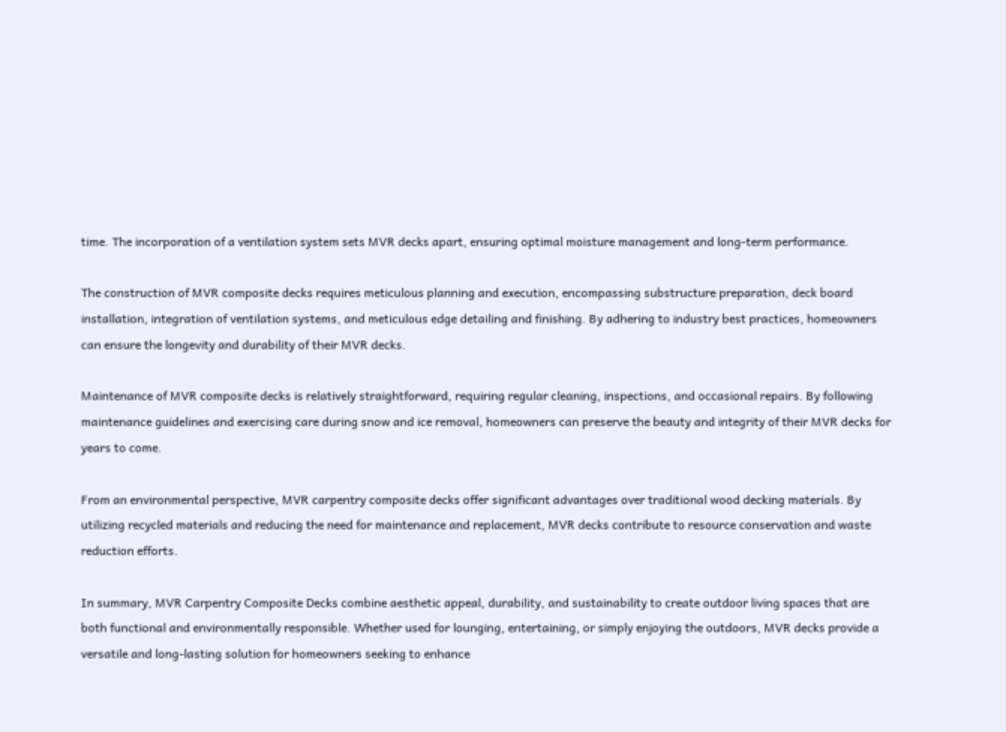time. The incorporation of a ventilation system sets MVR decks apart, ensuring optimal moisture management and long-term performance.

The construction of MVR composite decks requires meticulous planning and execution, encompassing substructure preparation, deck board installation, integration of ventilation systems, and meticulous edge detailing and finishing. By adhering to industry best practices, homeowners can ensure the longevity and durability of their MVR decks.

Maintenance of MVR composite decks is relatively straightforward, requiring regular cleaning, inspections, and occasional repairs. By following maintenance guidelines and exercising care during snow and ice removal, homeowners can preserve the beauty and integrity of their MVR decks for years to come.

From an environmental perspective, MVR carpentry composite decks offer significant advantages over traditional wood decking materials. By utilizing recycled materials and reducing the need for maintenance and replacement, MVR decks contribute to resource conservation and waste reduction efforts.

In summary, MVR Carpentry Composite Decks combine aesthetic appeal, durability, and sustainability to create outdoor living spaces that are both functional and environmentally responsible. Whether used for lounging, entertaining, or simply enjoying the outdoors, MVR decks provide a versatile and long-lasting solution for homeowners seeking to enhance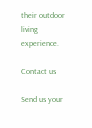their outdoor living experience.

Contact us

Send us your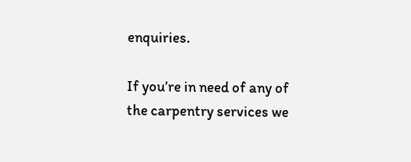enquiries.

If you’re in need of any of the carpentry services we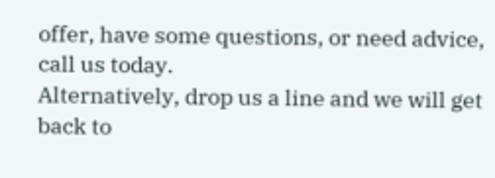offer, have some questions, or need advice, call us today.
Alternatively, drop us a line and we will get back to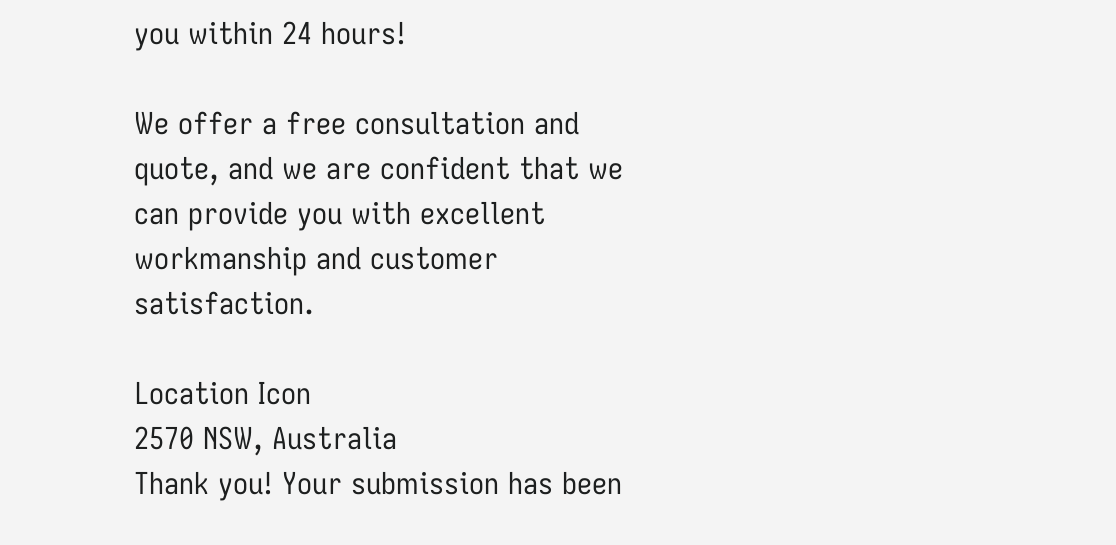you within 24 hours!

We offer a free consultation and quote, and we are confident that we can provide you with excellent workmanship and customer satisfaction.

Location Icon
2570 NSW, Australia
Thank you! Your submission has been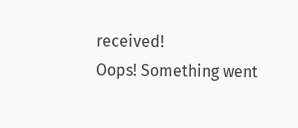received!
Oops! Something went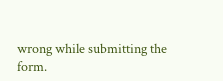wrong while submitting the form.